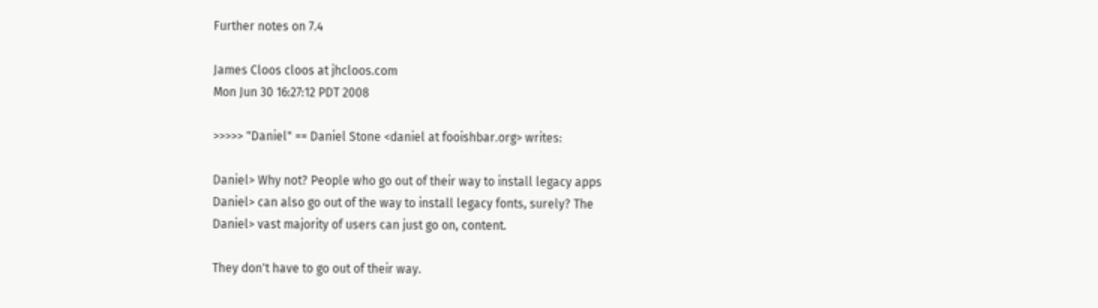Further notes on 7.4

James Cloos cloos at jhcloos.com
Mon Jun 30 16:27:12 PDT 2008

>>>>> "Daniel" == Daniel Stone <daniel at fooishbar.org> writes:

Daniel> Why not? People who go out of their way to install legacy apps
Daniel> can also go out of the way to install legacy fonts, surely? The
Daniel> vast majority of users can just go on, content.

They don't have to go out of their way.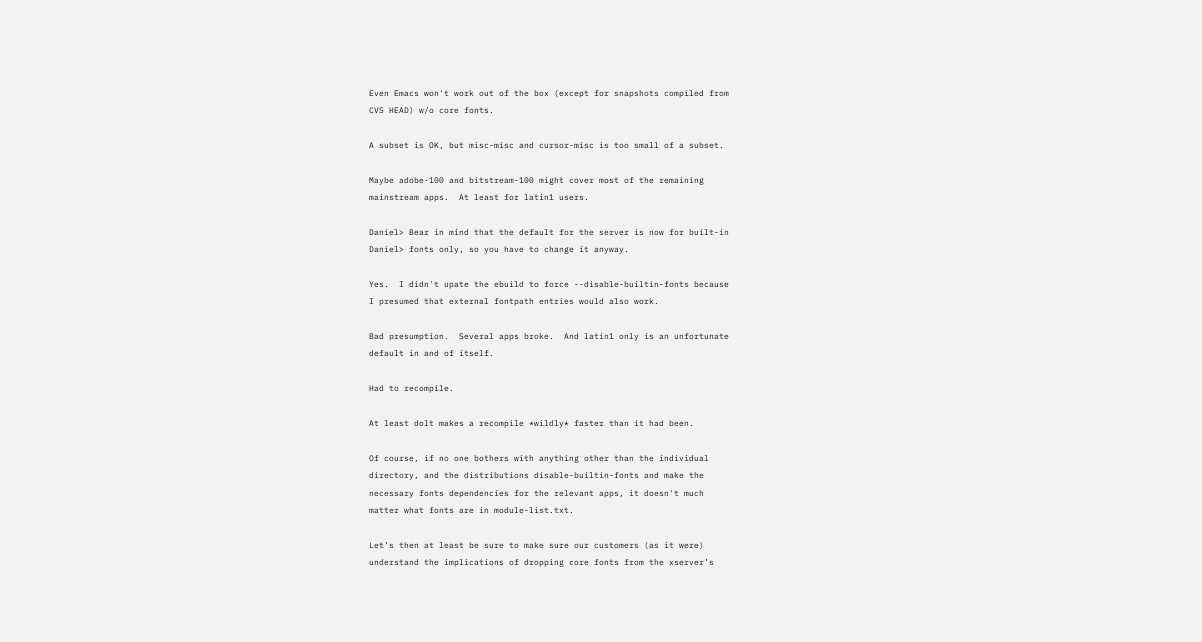Even Emacs won't work out of the box (except for snapshots compiled from
CVS HEAD) w/o core fonts.

A subset is OK, but misc-misc and cursor-misc is too small of a subset.

Maybe adobe-100 and bitstream-100 might cover most of the remaining
mainstream apps.  At least for latin1 users.

Daniel> Bear in mind that the default for the server is now for built-in
Daniel> fonts only, so you have to change it anyway.

Yes.  I didn't upate the ebuild to force --disable-builtin-fonts because
I presumed that external fontpath entries would also work.

Bad presumption.  Several apps broke.  And latin1 only is an unfortunate
default in and of itself.

Had to recompile.

At least dolt makes a recompile *wildly* faster than it had been.

Of course, if no one bothers with anything other than the individual
directory, and the distributions disable-builtin-fonts and make the
necessary fonts dependencies for the relevant apps, it doesn't much
matter what fonts are in module-list.txt.

Let’s then at least be sure to make sure our customers (as it were)
understand the implications of dropping core fonts from the xserver’s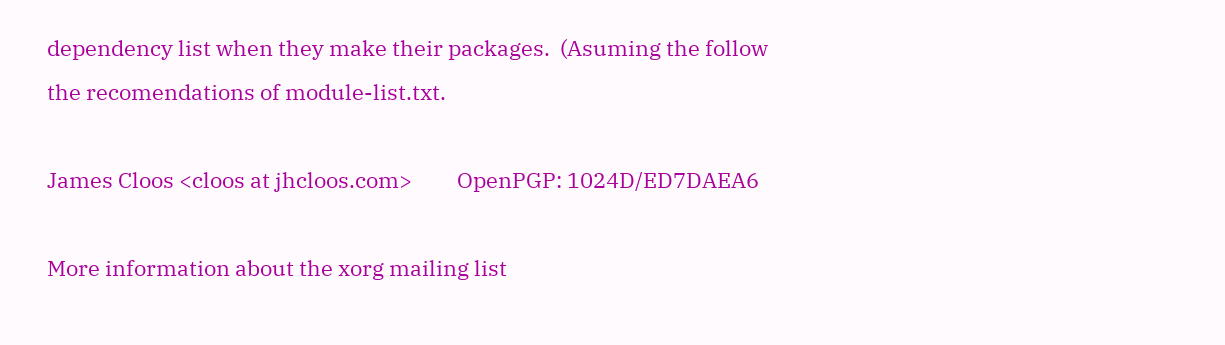dependency list when they make their packages.  (Asuming the follow
the recomendations of module-list.txt.

James Cloos <cloos at jhcloos.com>         OpenPGP: 1024D/ED7DAEA6

More information about the xorg mailing list